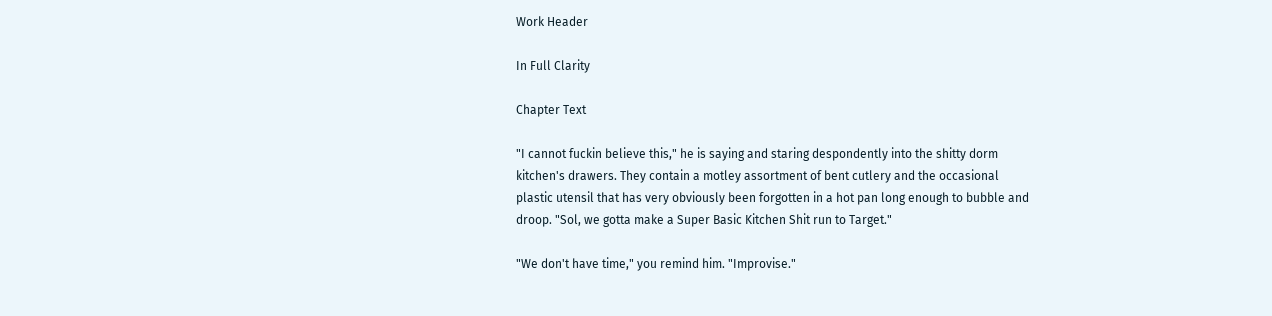Work Header

In Full Clarity

Chapter Text

"I cannot fuckin believe this," he is saying and staring despondently into the shitty dorm kitchen's drawers. They contain a motley assortment of bent cutlery and the occasional plastic utensil that has very obviously been forgotten in a hot pan long enough to bubble and droop. "Sol, we gotta make a Super Basic Kitchen Shit run to Target."

"We don't have time," you remind him. "Improvise."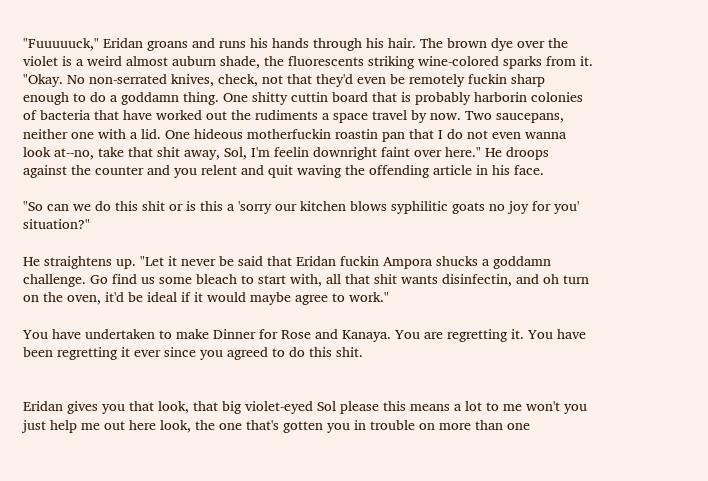"Fuuuuuck," Eridan groans and runs his hands through his hair. The brown dye over the violet is a weird almost auburn shade, the fluorescents striking wine-colored sparks from it. "Okay. No non-serrated knives, check, not that they'd even be remotely fuckin sharp enough to do a goddamn thing. One shitty cuttin board that is probably harborin colonies of bacteria that have worked out the rudiments a space travel by now. Two saucepans, neither one with a lid. One hideous motherfuckin roastin pan that I do not even wanna look at--no, take that shit away, Sol, I'm feelin downright faint over here." He droops against the counter and you relent and quit waving the offending article in his face.

"So can we do this shit or is this a 'sorry our kitchen blows syphilitic goats no joy for you' situation?"

He straightens up. "Let it never be said that Eridan fuckin Ampora shucks a goddamn challenge. Go find us some bleach to start with, all that shit wants disinfectin, and oh turn on the oven, it'd be ideal if it would maybe agree to work."

You have undertaken to make Dinner for Rose and Kanaya. You are regretting it. You have been regretting it ever since you agreed to do this shit.


Eridan gives you that look, that big violet-eyed Sol please this means a lot to me won't you just help me out here look, the one that's gotten you in trouble on more than one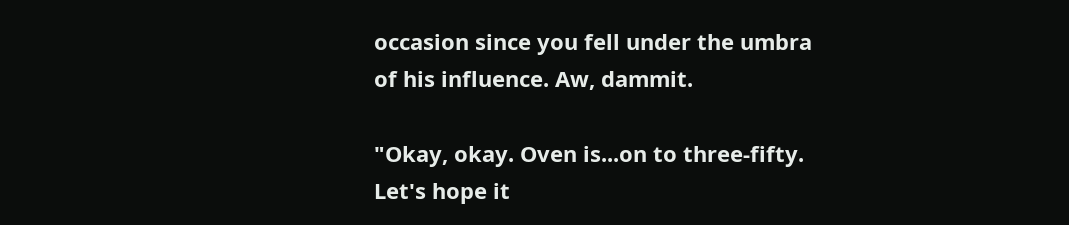occasion since you fell under the umbra of his influence. Aw, dammit.

"Okay, okay. Oven is...on to three-fifty. Let's hope it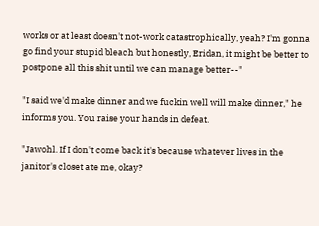works or at least doesn't not-work catastrophically, yeah? I'm gonna go find your stupid bleach but honestly, Eridan, it might be better to postpone all this shit until we can manage better--"

"I said we'd make dinner and we fuckin well will make dinner," he informs you. You raise your hands in defeat.

"Jawohl. If I don't come back it's because whatever lives in the janitor's closet ate me, okay?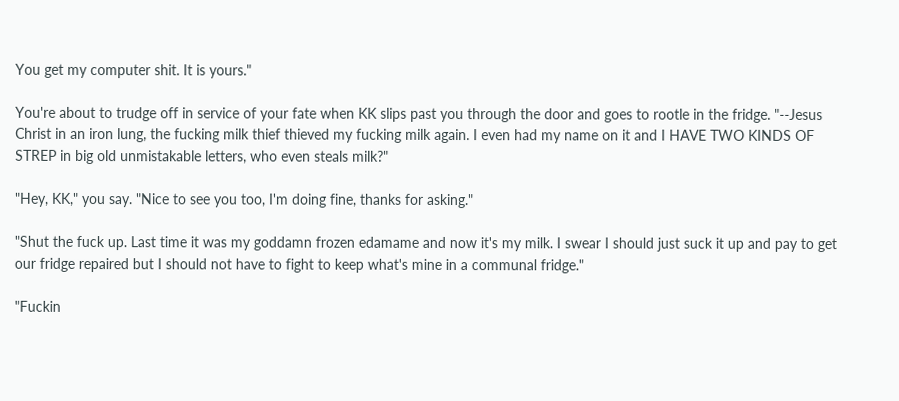You get my computer shit. It is yours."

You're about to trudge off in service of your fate when KK slips past you through the door and goes to rootle in the fridge. "--Jesus Christ in an iron lung, the fucking milk thief thieved my fucking milk again. I even had my name on it and I HAVE TWO KINDS OF STREP in big old unmistakable letters, who even steals milk?"

"Hey, KK," you say. "Nice to see you too, I'm doing fine, thanks for asking."

"Shut the fuck up. Last time it was my goddamn frozen edamame and now it's my milk. I swear I should just suck it up and pay to get our fridge repaired but I should not have to fight to keep what's mine in a communal fridge."

"Fuckin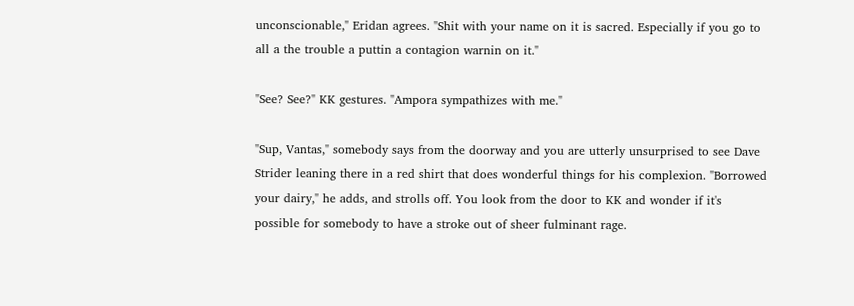unconscionable," Eridan agrees. "Shit with your name on it is sacred. Especially if you go to all a the trouble a puttin a contagion warnin on it."

"See? See?" KK gestures. "Ampora sympathizes with me."

"Sup, Vantas," somebody says from the doorway and you are utterly unsurprised to see Dave Strider leaning there in a red shirt that does wonderful things for his complexion. "Borrowed your dairy," he adds, and strolls off. You look from the door to KK and wonder if it's possible for somebody to have a stroke out of sheer fulminant rage.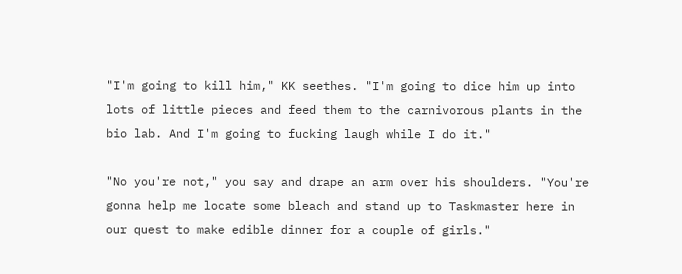"I'm going to kill him," KK seethes. "I'm going to dice him up into lots of little pieces and feed them to the carnivorous plants in the bio lab. And I'm going to fucking laugh while I do it."

"No you're not," you say and drape an arm over his shoulders. "You're gonna help me locate some bleach and stand up to Taskmaster here in our quest to make edible dinner for a couple of girls."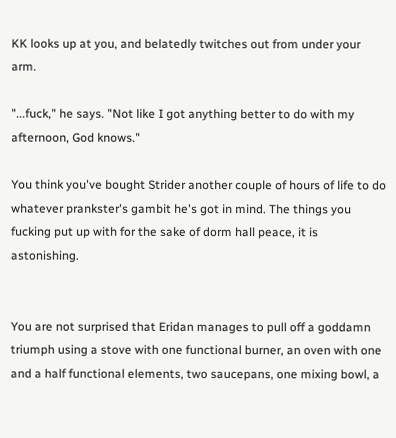KK looks up at you, and belatedly twitches out from under your arm.

"...fuck," he says. "Not like I got anything better to do with my afternoon, God knows."

You think you've bought Strider another couple of hours of life to do whatever prankster's gambit he's got in mind. The things you fucking put up with for the sake of dorm hall peace, it is astonishing.


You are not surprised that Eridan manages to pull off a goddamn triumph using a stove with one functional burner, an oven with one and a half functional elements, two saucepans, one mixing bowl, a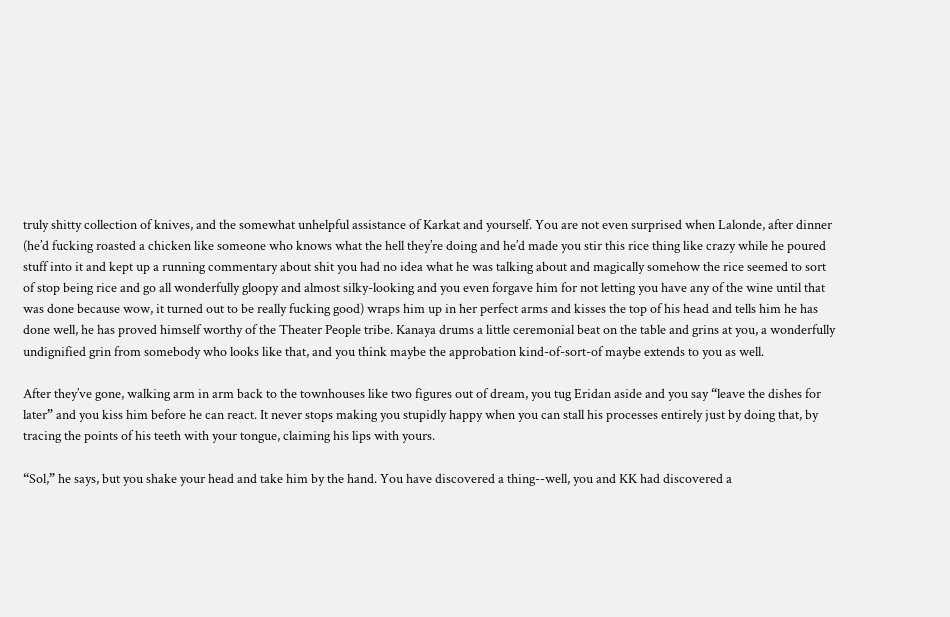truly shitty collection of knives, and the somewhat unhelpful assistance of Karkat and yourself. You are not even surprised when Lalonde, after dinner (he’d fucking roasted a chicken like someone who knows what the hell they’re doing and he’d made you stir this rice thing like crazy while he poured stuff into it and kept up a running commentary about shit you had no idea what he was talking about and magically somehow the rice seemed to sort of stop being rice and go all wonderfully gloopy and almost silky-looking and you even forgave him for not letting you have any of the wine until that was done because wow, it turned out to be really fucking good) wraps him up in her perfect arms and kisses the top of his head and tells him he has done well, he has proved himself worthy of the Theater People tribe. Kanaya drums a little ceremonial beat on the table and grins at you, a wonderfully undignified grin from somebody who looks like that, and you think maybe the approbation kind-of-sort-of maybe extends to you as well.

After they’ve gone, walking arm in arm back to the townhouses like two figures out of dream, you tug Eridan aside and you say “leave the dishes for later” and you kiss him before he can react. It never stops making you stupidly happy when you can stall his processes entirely just by doing that, by tracing the points of his teeth with your tongue, claiming his lips with yours.

“Sol,” he says, but you shake your head and take him by the hand. You have discovered a thing--well, you and KK had discovered a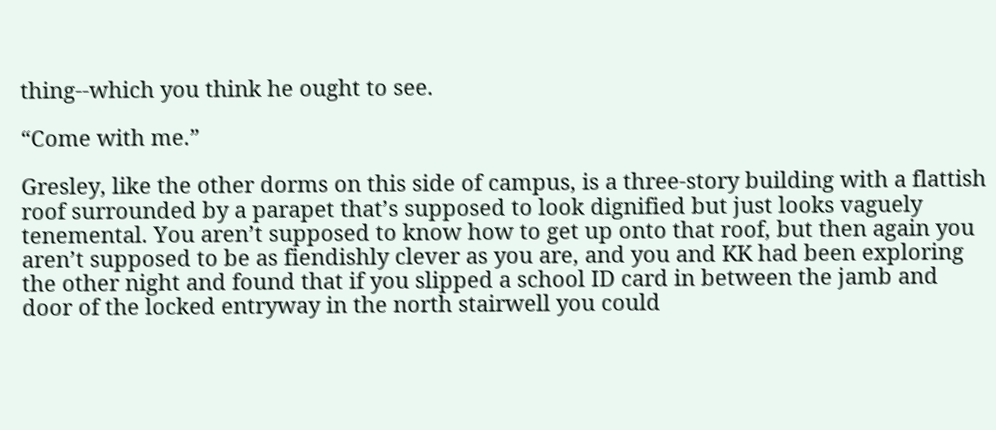thing--which you think he ought to see.

“Come with me.”

Gresley, like the other dorms on this side of campus, is a three-story building with a flattish roof surrounded by a parapet that’s supposed to look dignified but just looks vaguely tenemental. You aren’t supposed to know how to get up onto that roof, but then again you aren’t supposed to be as fiendishly clever as you are, and you and KK had been exploring the other night and found that if you slipped a school ID card in between the jamb and door of the locked entryway in the north stairwell you could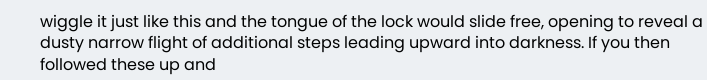wiggle it just like this and the tongue of the lock would slide free, opening to reveal a dusty narrow flight of additional steps leading upward into darkness. If you then followed these up and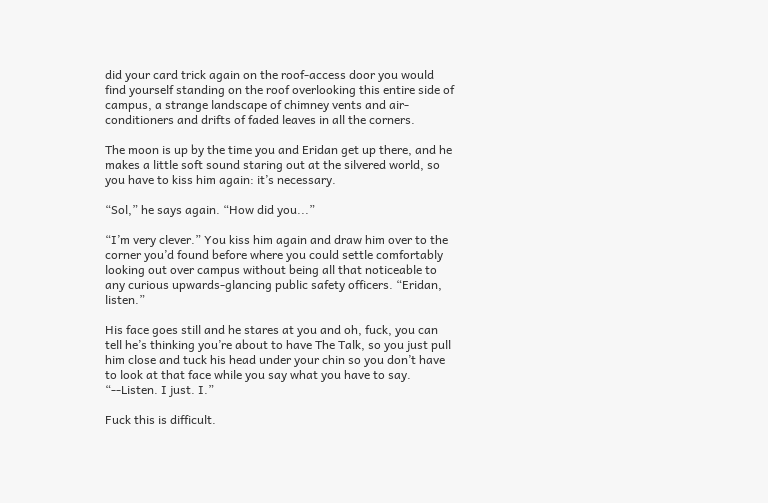did your card trick again on the roof-access door you would find yourself standing on the roof overlooking this entire side of campus, a strange landscape of chimney vents and air-conditioners and drifts of faded leaves in all the corners.

The moon is up by the time you and Eridan get up there, and he makes a little soft sound staring out at the silvered world, so you have to kiss him again: it’s necessary.

“Sol,” he says again. “How did you...”

“I’m very clever.” You kiss him again and draw him over to the corner you’d found before where you could settle comfortably looking out over campus without being all that noticeable to any curious upwards-glancing public safety officers. “Eridan, listen.”

His face goes still and he stares at you and oh, fuck, you can tell he’s thinking you’re about to have The Talk, so you just pull him close and tuck his head under your chin so you don’t have to look at that face while you say what you have to say. “--Listen. I just. I.”

Fuck this is difficult.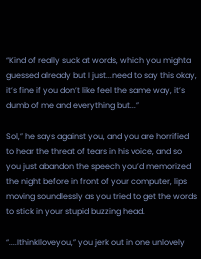“Kind of really suck at words, which you mighta guessed already but I just...need to say this okay, it’s fine if you don’t like feel the same way, it’s dumb of me and everything but...”

Sol,” he says against you, and you are horrified to hear the threat of tears in his voice, and so you just abandon the speech you’d memorized the night before in front of your computer, lips moving soundlessly as you tried to get the words to stick in your stupid buzzing head.

“....IthinkIloveyou,” you jerk out in one unlovely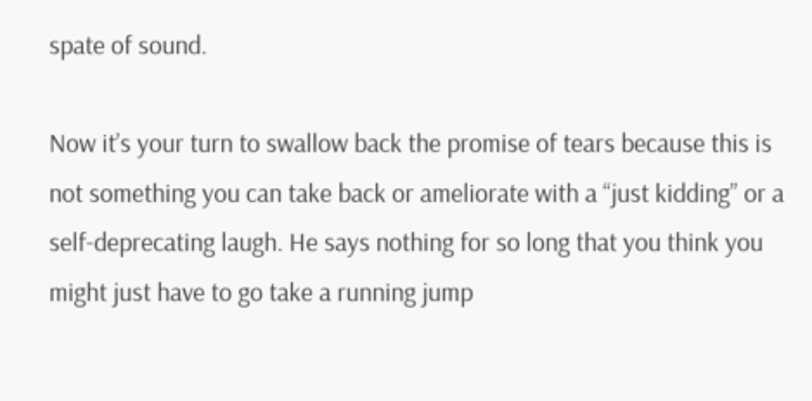spate of sound.

Now it’s your turn to swallow back the promise of tears because this is not something you can take back or ameliorate with a “just kidding” or a self-deprecating laugh. He says nothing for so long that you think you might just have to go take a running jump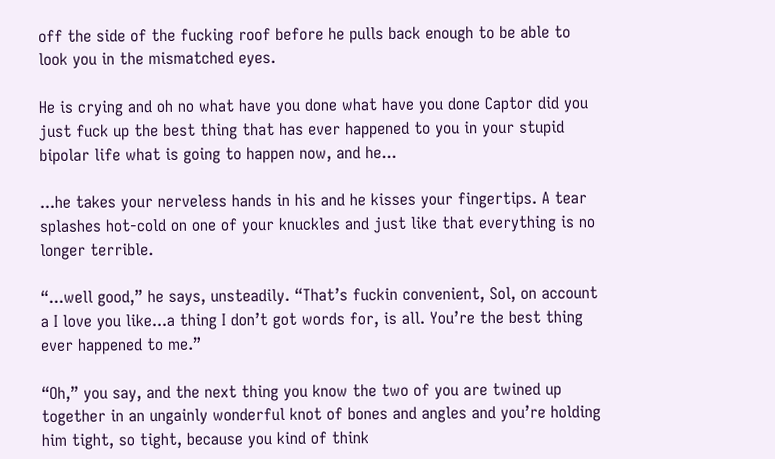off the side of the fucking roof before he pulls back enough to be able to look you in the mismatched eyes.

He is crying and oh no what have you done what have you done Captor did you just fuck up the best thing that has ever happened to you in your stupid bipolar life what is going to happen now, and he...

...he takes your nerveless hands in his and he kisses your fingertips. A tear splashes hot-cold on one of your knuckles and just like that everything is no longer terrible.

“...well good,” he says, unsteadily. “That’s fuckin convenient, Sol, on account a I love you like...a thing I don’t got words for, is all. You’re the best thing ever happened to me.”

“Oh,” you say, and the next thing you know the two of you are twined up together in an ungainly wonderful knot of bones and angles and you’re holding him tight, so tight, because you kind of think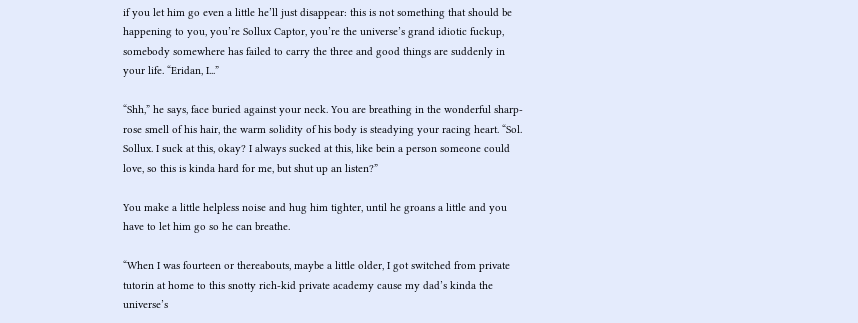if you let him go even a little he’ll just disappear: this is not something that should be happening to you, you’re Sollux Captor, you’re the universe’s grand idiotic fuckup, somebody somewhere has failed to carry the three and good things are suddenly in your life. “Eridan, I...”

“Shh,” he says, face buried against your neck. You are breathing in the wonderful sharp-rose smell of his hair, the warm solidity of his body is steadying your racing heart. “Sol. Sollux. I suck at this, okay? I always sucked at this, like bein a person someone could love, so this is kinda hard for me, but shut up an listen?”

You make a little helpless noise and hug him tighter, until he groans a little and you have to let him go so he can breathe.

“When I was fourteen or thereabouts, maybe a little older, I got switched from private tutorin at home to this snotty rich-kid private academy cause my dad’s kinda the universe’s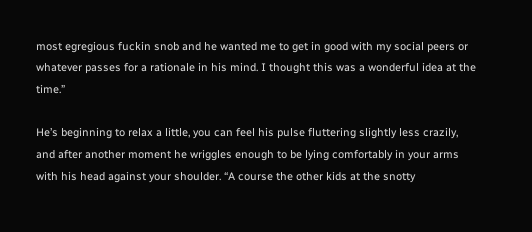most egregious fuckin snob and he wanted me to get in good with my social peers or whatever passes for a rationale in his mind. I thought this was a wonderful idea at the time.”

He’s beginning to relax a little, you can feel his pulse fluttering slightly less crazily, and after another moment he wriggles enough to be lying comfortably in your arms with his head against your shoulder. “A course the other kids at the snotty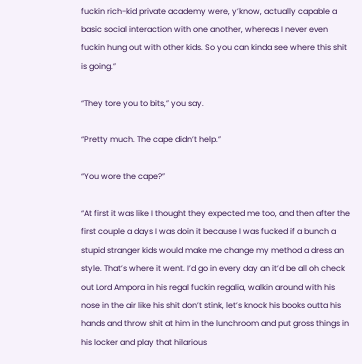fuckin rich-kid private academy were, y’know, actually capable a basic social interaction with one another, whereas I never even fuckin hung out with other kids. So you can kinda see where this shit is going.”

“They tore you to bits,” you say.

“Pretty much. The cape didn’t help.”

“You wore the cape?”

“At first it was like I thought they expected me too, and then after the first couple a days I was doin it because I was fucked if a bunch a stupid stranger kids would make me change my method a dress an style. That’s where it went. I’d go in every day an it’d be all oh check out Lord Ampora in his regal fuckin regalia, walkin around with his nose in the air like his shit don’t stink, let’s knock his books outta his hands and throw shit at him in the lunchroom and put gross things in his locker and play that hilarious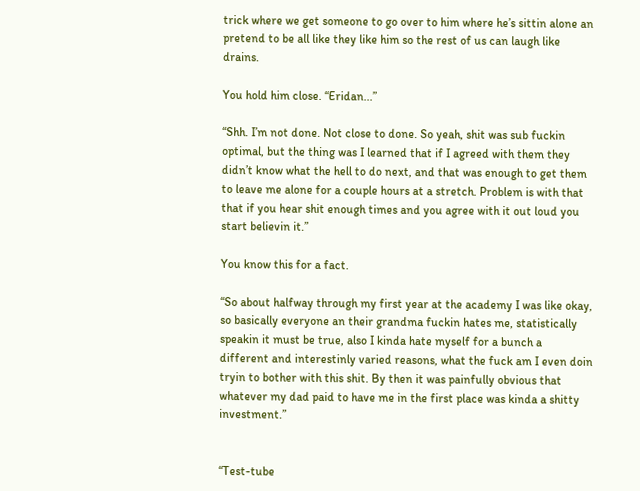trick where we get someone to go over to him where he’s sittin alone an pretend to be all like they like him so the rest of us can laugh like drains.

You hold him close. “Eridan...”

“Shh. I’m not done. Not close to done. So yeah, shit was sub fuckin optimal, but the thing was I learned that if I agreed with them they didn’t know what the hell to do next, and that was enough to get them to leave me alone for a couple hours at a stretch. Problem is with that that if you hear shit enough times and you agree with it out loud you start believin it.”

You know this for a fact.

“So about halfway through my first year at the academy I was like okay, so basically everyone an their grandma fuckin hates me, statistically speakin it must be true, also I kinda hate myself for a bunch a different and interestinly varied reasons, what the fuck am I even doin tryin to bother with this shit. By then it was painfully obvious that whatever my dad paid to have me in the first place was kinda a shitty investment.”


“Test-tube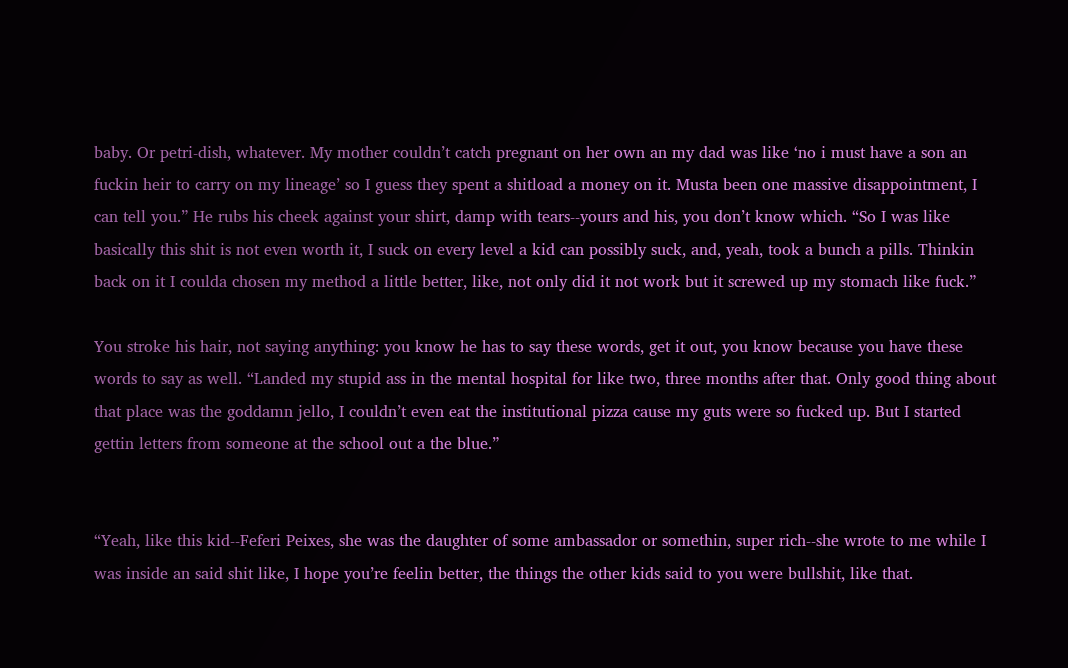baby. Or petri-dish, whatever. My mother couldn’t catch pregnant on her own an my dad was like ‘no i must have a son an fuckin heir to carry on my lineage’ so I guess they spent a shitload a money on it. Musta been one massive disappointment, I can tell you.” He rubs his cheek against your shirt, damp with tears--yours and his, you don’t know which. “So I was like basically this shit is not even worth it, I suck on every level a kid can possibly suck, and, yeah, took a bunch a pills. Thinkin back on it I coulda chosen my method a little better, like, not only did it not work but it screwed up my stomach like fuck.”

You stroke his hair, not saying anything: you know he has to say these words, get it out, you know because you have these words to say as well. “Landed my stupid ass in the mental hospital for like two, three months after that. Only good thing about that place was the goddamn jello, I couldn’t even eat the institutional pizza cause my guts were so fucked up. But I started gettin letters from someone at the school out a the blue.”


“Yeah, like this kid--Feferi Peixes, she was the daughter of some ambassador or somethin, super rich--she wrote to me while I was inside an said shit like, I hope you’re feelin better, the things the other kids said to you were bullshit, like that.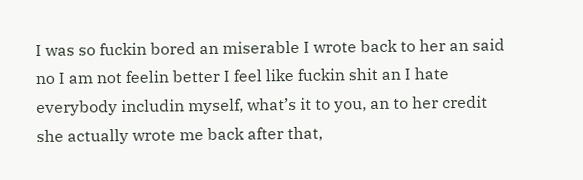I was so fuckin bored an miserable I wrote back to her an said no I am not feelin better I feel like fuckin shit an I hate everybody includin myself, what’s it to you, an to her credit she actually wrote me back after that,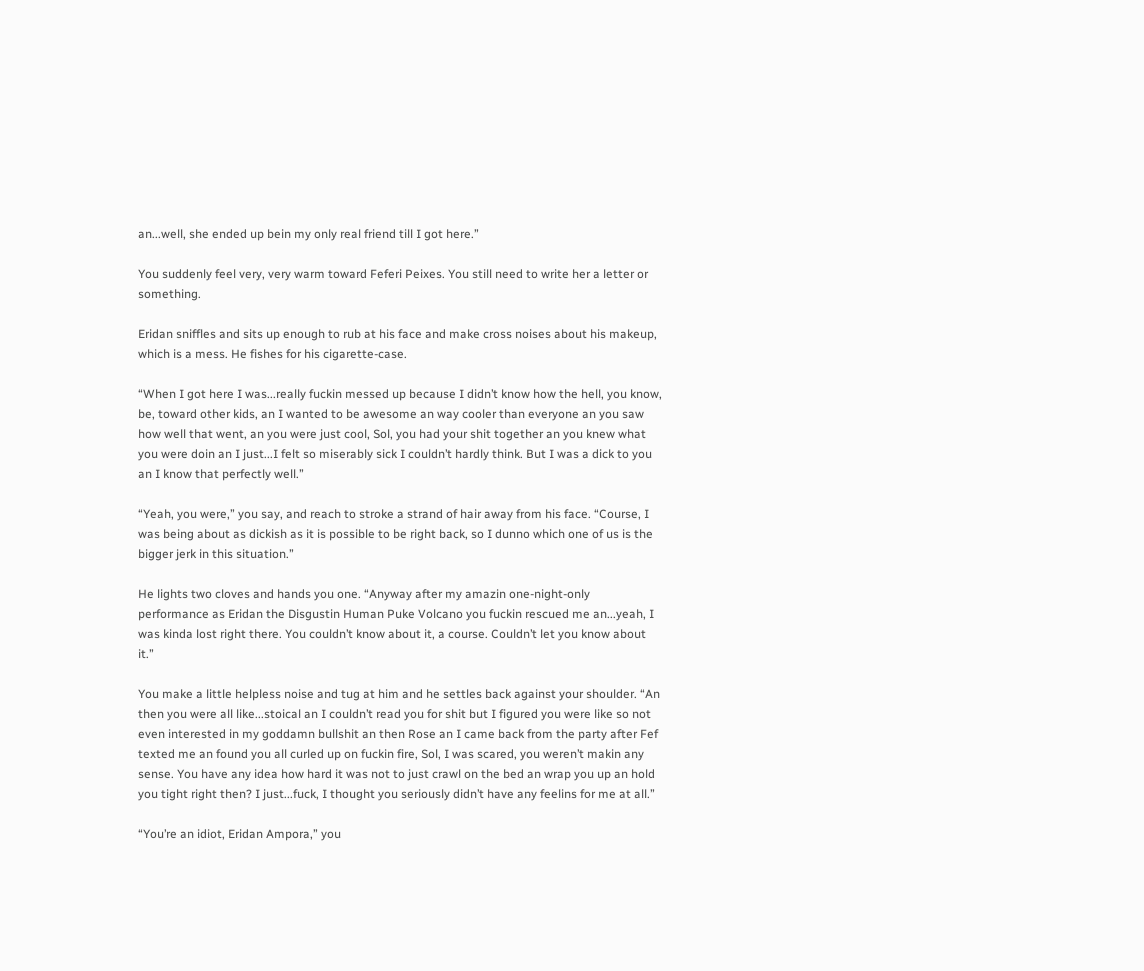an...well, she ended up bein my only real friend till I got here.”

You suddenly feel very, very warm toward Feferi Peixes. You still need to write her a letter or something.

Eridan sniffles and sits up enough to rub at his face and make cross noises about his makeup, which is a mess. He fishes for his cigarette-case.

“When I got here I was...really fuckin messed up because I didn’t know how the hell, you know, be, toward other kids, an I wanted to be awesome an way cooler than everyone an you saw how well that went, an you were just cool, Sol, you had your shit together an you knew what you were doin an I just...I felt so miserably sick I couldn’t hardly think. But I was a dick to you an I know that perfectly well.”

“Yeah, you were,” you say, and reach to stroke a strand of hair away from his face. “Course, I was being about as dickish as it is possible to be right back, so I dunno which one of us is the bigger jerk in this situation.”

He lights two cloves and hands you one. “Anyway after my amazin one-night-only performance as Eridan the Disgustin Human Puke Volcano you fuckin rescued me an...yeah, I was kinda lost right there. You couldn’t know about it, a course. Couldn’t let you know about it.”

You make a little helpless noise and tug at him and he settles back against your shoulder. “An then you were all like...stoical an I couldn’t read you for shit but I figured you were like so not even interested in my goddamn bullshit an then Rose an I came back from the party after Fef texted me an found you all curled up on fuckin fire, Sol, I was scared, you weren’t makin any sense. You have any idea how hard it was not to just crawl on the bed an wrap you up an hold you tight right then? I just...fuck, I thought you seriously didn’t have any feelins for me at all.”

“You’re an idiot, Eridan Ampora,” you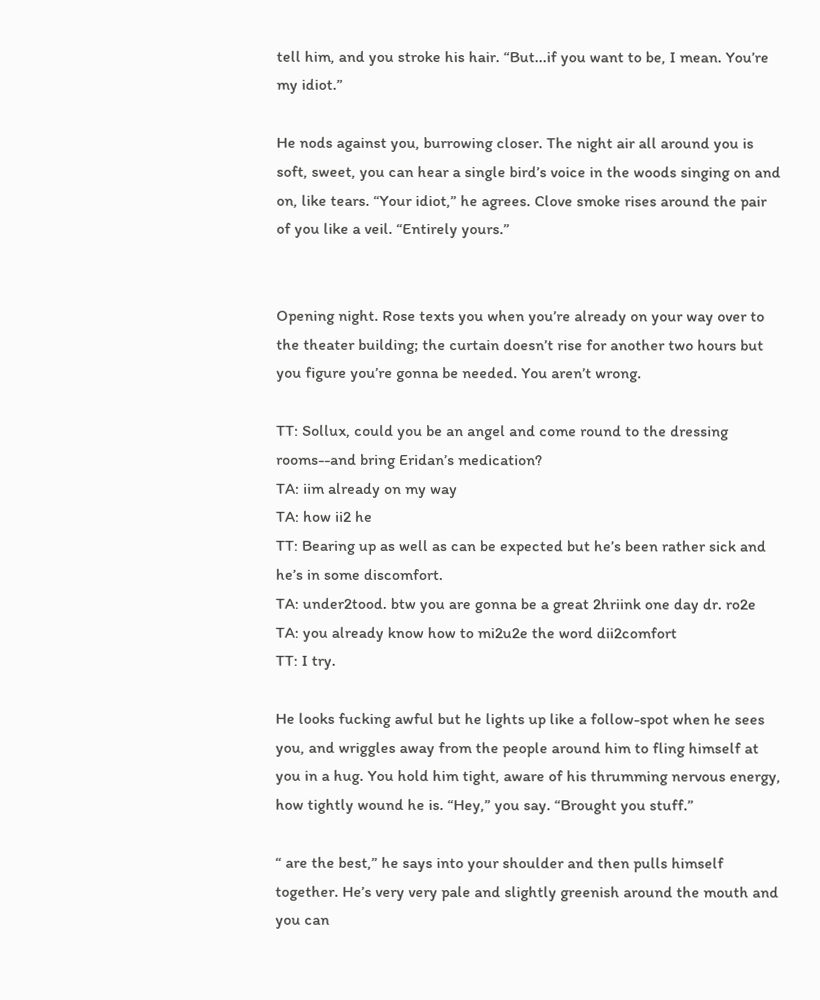tell him, and you stroke his hair. “But...if you want to be, I mean. You’re my idiot.”

He nods against you, burrowing closer. The night air all around you is soft, sweet, you can hear a single bird’s voice in the woods singing on and on, like tears. “Your idiot,” he agrees. Clove smoke rises around the pair of you like a veil. “Entirely yours.”


Opening night. Rose texts you when you’re already on your way over to the theater building; the curtain doesn’t rise for another two hours but you figure you’re gonna be needed. You aren’t wrong.

TT: Sollux, could you be an angel and come round to the dressing rooms--and bring Eridan’s medication?
TA: iim already on my way
TA: how ii2 he
TT: Bearing up as well as can be expected but he’s been rather sick and he’s in some discomfort.
TA: under2tood. btw you are gonna be a great 2hriink one day dr. ro2e
TA: you already know how to mi2u2e the word dii2comfort
TT: I try.

He looks fucking awful but he lights up like a follow-spot when he sees you, and wriggles away from the people around him to fling himself at you in a hug. You hold him tight, aware of his thrumming nervous energy, how tightly wound he is. “Hey,” you say. “Brought you stuff.”

“ are the best,” he says into your shoulder and then pulls himself together. He’s very very pale and slightly greenish around the mouth and you can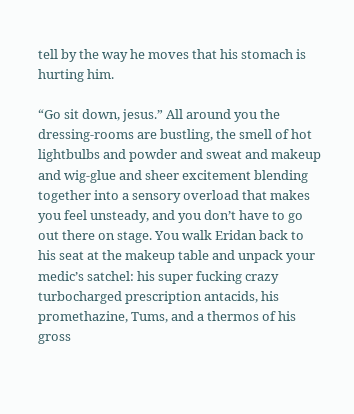tell by the way he moves that his stomach is hurting him.

“Go sit down, jesus.” All around you the dressing-rooms are bustling, the smell of hot lightbulbs and powder and sweat and makeup and wig-glue and sheer excitement blending together into a sensory overload that makes you feel unsteady, and you don’t have to go out there on stage. You walk Eridan back to his seat at the makeup table and unpack your medic’s satchel: his super fucking crazy turbocharged prescription antacids, his promethazine, Tums, and a thermos of his gross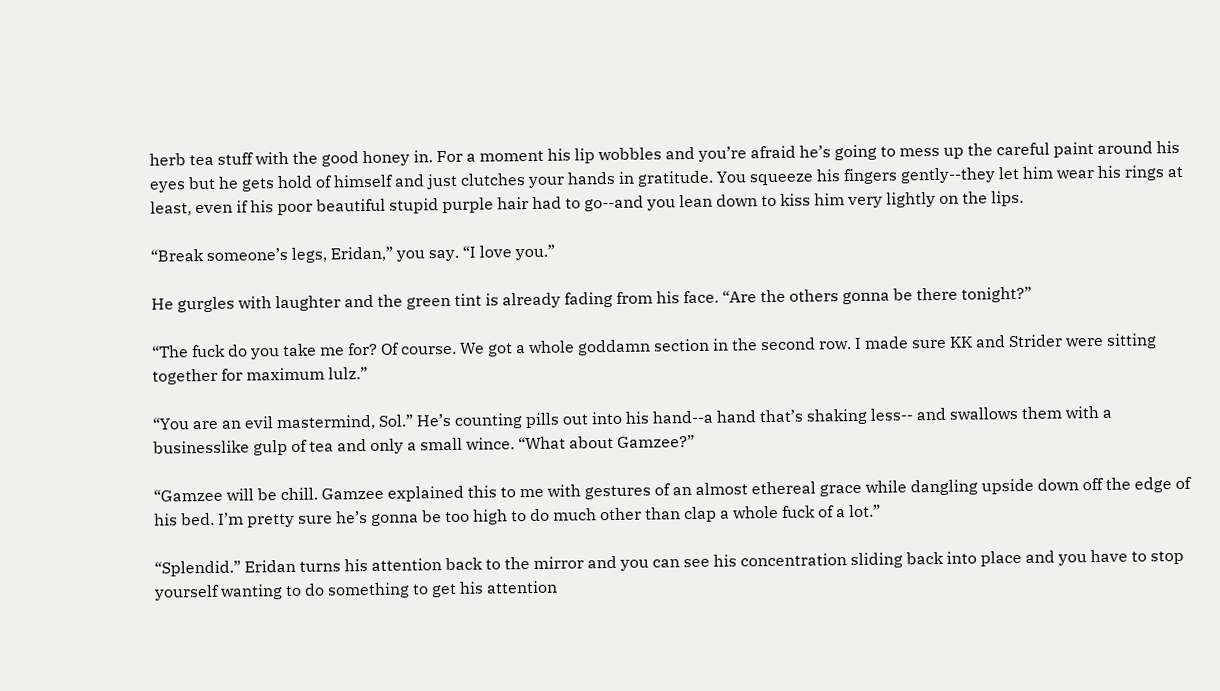herb tea stuff with the good honey in. For a moment his lip wobbles and you’re afraid he’s going to mess up the careful paint around his eyes but he gets hold of himself and just clutches your hands in gratitude. You squeeze his fingers gently--they let him wear his rings at least, even if his poor beautiful stupid purple hair had to go--and you lean down to kiss him very lightly on the lips.

“Break someone’s legs, Eridan,” you say. “I love you.”

He gurgles with laughter and the green tint is already fading from his face. “Are the others gonna be there tonight?”

“The fuck do you take me for? Of course. We got a whole goddamn section in the second row. I made sure KK and Strider were sitting together for maximum lulz.”

“You are an evil mastermind, Sol.” He’s counting pills out into his hand--a hand that’s shaking less-- and swallows them with a businesslike gulp of tea and only a small wince. “What about Gamzee?”

“Gamzee will be chill. Gamzee explained this to me with gestures of an almost ethereal grace while dangling upside down off the edge of his bed. I’m pretty sure he’s gonna be too high to do much other than clap a whole fuck of a lot.”

“Splendid.” Eridan turns his attention back to the mirror and you can see his concentration sliding back into place and you have to stop yourself wanting to do something to get his attention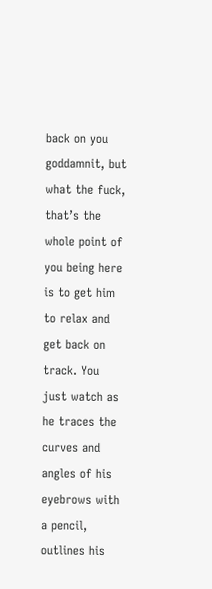back on you goddamnit, but what the fuck, that’s the whole point of you being here is to get him to relax and get back on track. You just watch as he traces the curves and angles of his eyebrows with a pencil, outlines his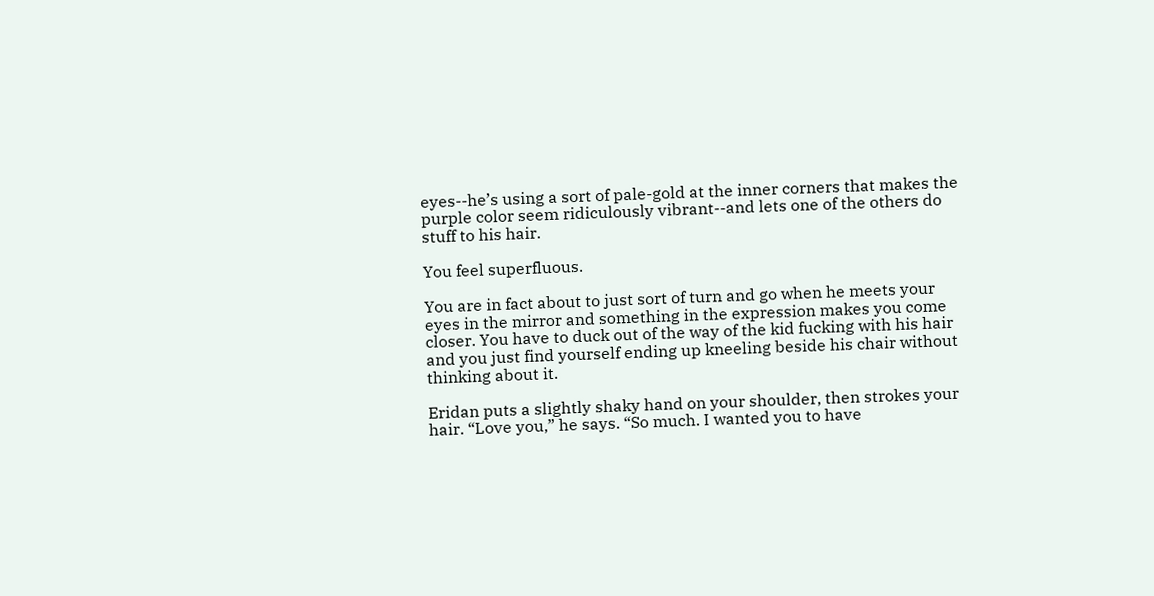eyes--he’s using a sort of pale-gold at the inner corners that makes the purple color seem ridiculously vibrant--and lets one of the others do stuff to his hair.

You feel superfluous.

You are in fact about to just sort of turn and go when he meets your eyes in the mirror and something in the expression makes you come closer. You have to duck out of the way of the kid fucking with his hair and you just find yourself ending up kneeling beside his chair without thinking about it.

Eridan puts a slightly shaky hand on your shoulder, then strokes your hair. “Love you,” he says. “So much. I wanted you to have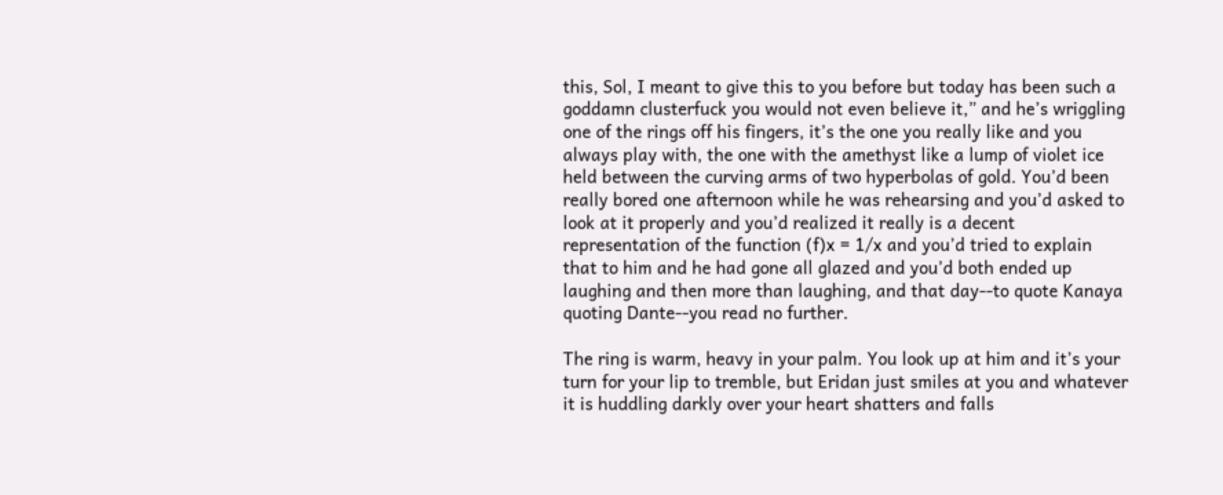this, Sol, I meant to give this to you before but today has been such a goddamn clusterfuck you would not even believe it,” and he’s wriggling one of the rings off his fingers, it’s the one you really like and you always play with, the one with the amethyst like a lump of violet ice held between the curving arms of two hyperbolas of gold. You’d been really bored one afternoon while he was rehearsing and you’d asked to look at it properly and you’d realized it really is a decent representation of the function (f)x = 1/x and you’d tried to explain that to him and he had gone all glazed and you’d both ended up laughing and then more than laughing, and that day--to quote Kanaya quoting Dante--you read no further.

The ring is warm, heavy in your palm. You look up at him and it’s your turn for your lip to tremble, but Eridan just smiles at you and whatever it is huddling darkly over your heart shatters and falls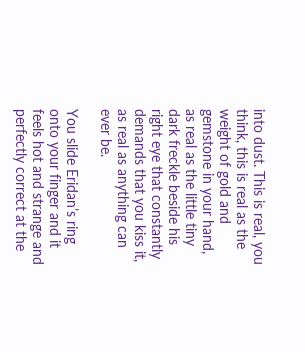into dust. This is real, you think, this is real as the weight of gold and gemstone in your hand, as real as the little tiny dark freckle beside his right eye that constantly demands that you kiss it, as real as anything can ever be.

You slide Eridan’s ring onto your finger and it feels hot and strange and perfectly correct at the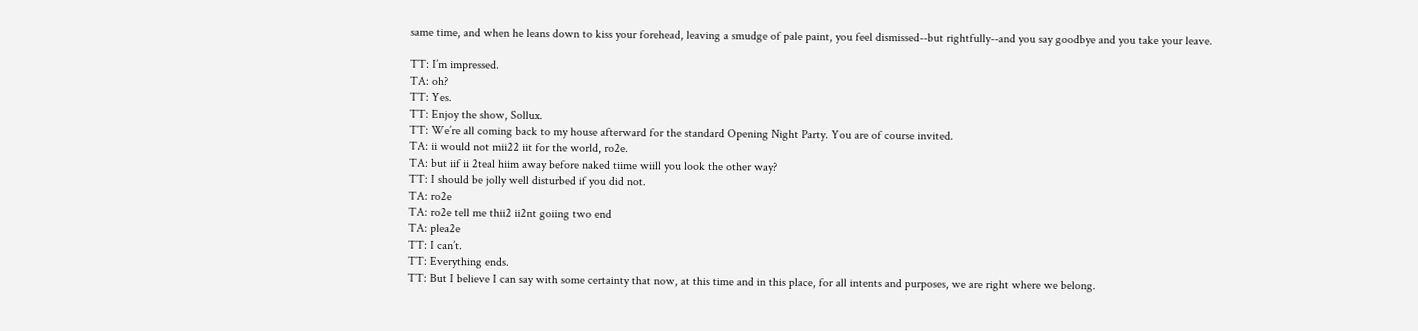same time, and when he leans down to kiss your forehead, leaving a smudge of pale paint, you feel dismissed--but rightfully--and you say goodbye and you take your leave.

TT: I’m impressed.
TA: oh?
TT: Yes.
TT: Enjoy the show, Sollux.
TT: We’re all coming back to my house afterward for the standard Opening Night Party. You are of course invited.
TA: ii would not mii22 iit for the world, ro2e.
TA: but iif ii 2teal hiim away before naked tiime wiill you look the other way?
TT: I should be jolly well disturbed if you did not.
TA: ro2e
TA: ro2e tell me thii2 ii2nt goiing two end
TA: plea2e
TT: I can’t.
TT: Everything ends.
TT: But I believe I can say with some certainty that now, at this time and in this place, for all intents and purposes, we are right where we belong.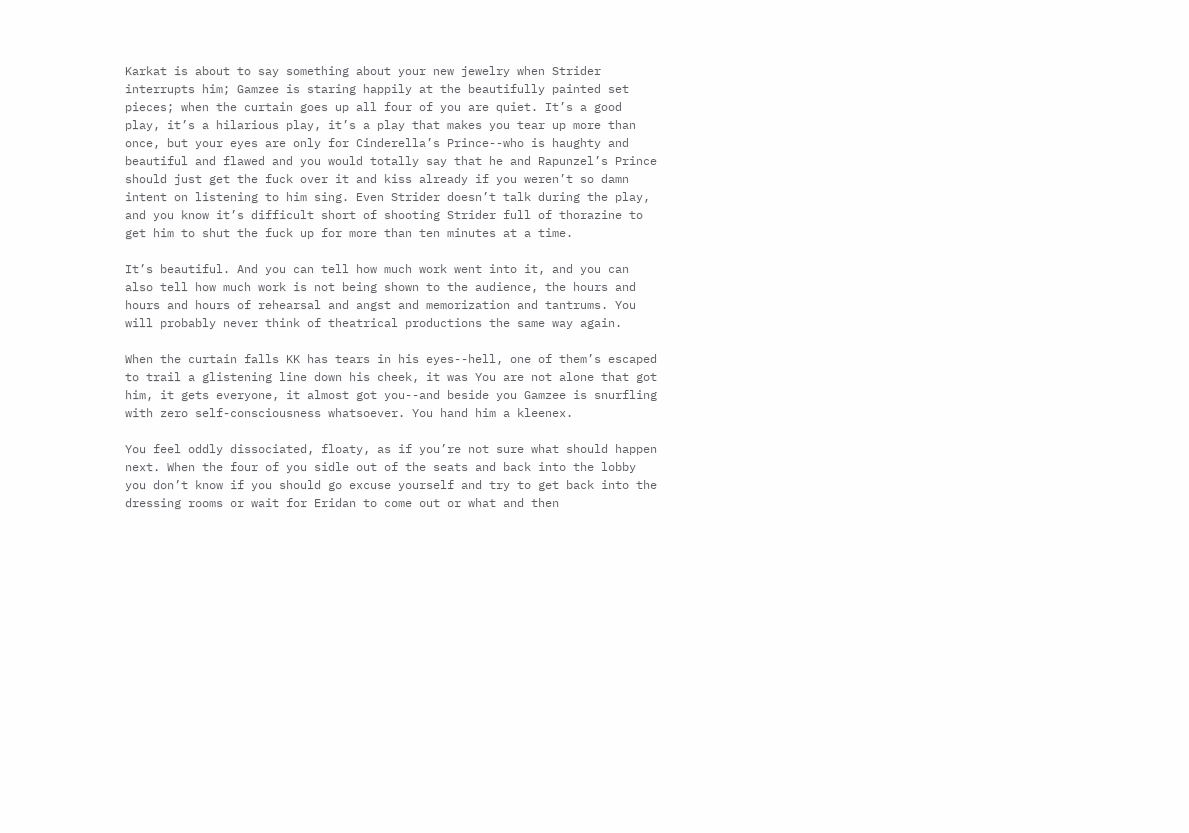Karkat is about to say something about your new jewelry when Strider interrupts him; Gamzee is staring happily at the beautifully painted set pieces; when the curtain goes up all four of you are quiet. It’s a good play, it’s a hilarious play, it’s a play that makes you tear up more than once, but your eyes are only for Cinderella’s Prince--who is haughty and beautiful and flawed and you would totally say that he and Rapunzel’s Prince should just get the fuck over it and kiss already if you weren’t so damn intent on listening to him sing. Even Strider doesn’t talk during the play, and you know it’s difficult short of shooting Strider full of thorazine to get him to shut the fuck up for more than ten minutes at a time.

It’s beautiful. And you can tell how much work went into it, and you can also tell how much work is not being shown to the audience, the hours and hours and hours of rehearsal and angst and memorization and tantrums. You will probably never think of theatrical productions the same way again.

When the curtain falls KK has tears in his eyes--hell, one of them’s escaped to trail a glistening line down his cheek, it was You are not alone that got him, it gets everyone, it almost got you--and beside you Gamzee is snurfling with zero self-consciousness whatsoever. You hand him a kleenex.

You feel oddly dissociated, floaty, as if you’re not sure what should happen next. When the four of you sidle out of the seats and back into the lobby you don’t know if you should go excuse yourself and try to get back into the dressing rooms or wait for Eridan to come out or what and then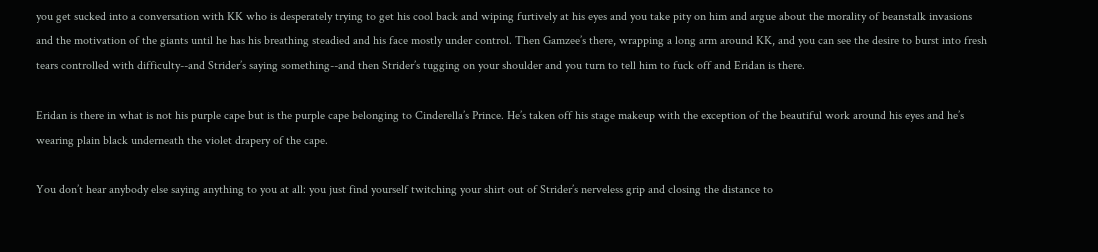you get sucked into a conversation with KK who is desperately trying to get his cool back and wiping furtively at his eyes and you take pity on him and argue about the morality of beanstalk invasions and the motivation of the giants until he has his breathing steadied and his face mostly under control. Then Gamzee’s there, wrapping a long arm around KK, and you can see the desire to burst into fresh tears controlled with difficulty--and Strider’s saying something--and then Strider’s tugging on your shoulder and you turn to tell him to fuck off and Eridan is there.

Eridan is there in what is not his purple cape but is the purple cape belonging to Cinderella’s Prince. He’s taken off his stage makeup with the exception of the beautiful work around his eyes and he’s wearing plain black underneath the violet drapery of the cape.

You don’t hear anybody else saying anything to you at all: you just find yourself twitching your shirt out of Strider’s nerveless grip and closing the distance to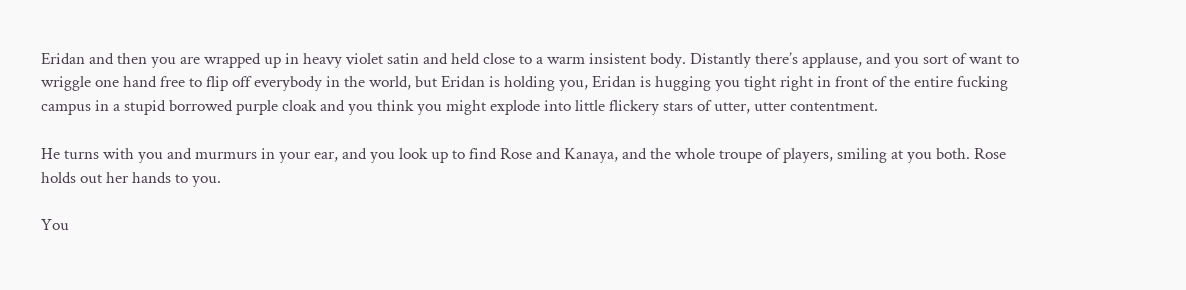Eridan and then you are wrapped up in heavy violet satin and held close to a warm insistent body. Distantly there’s applause, and you sort of want to wriggle one hand free to flip off everybody in the world, but Eridan is holding you, Eridan is hugging you tight right in front of the entire fucking campus in a stupid borrowed purple cloak and you think you might explode into little flickery stars of utter, utter contentment.

He turns with you and murmurs in your ear, and you look up to find Rose and Kanaya, and the whole troupe of players, smiling at you both. Rose holds out her hands to you.

You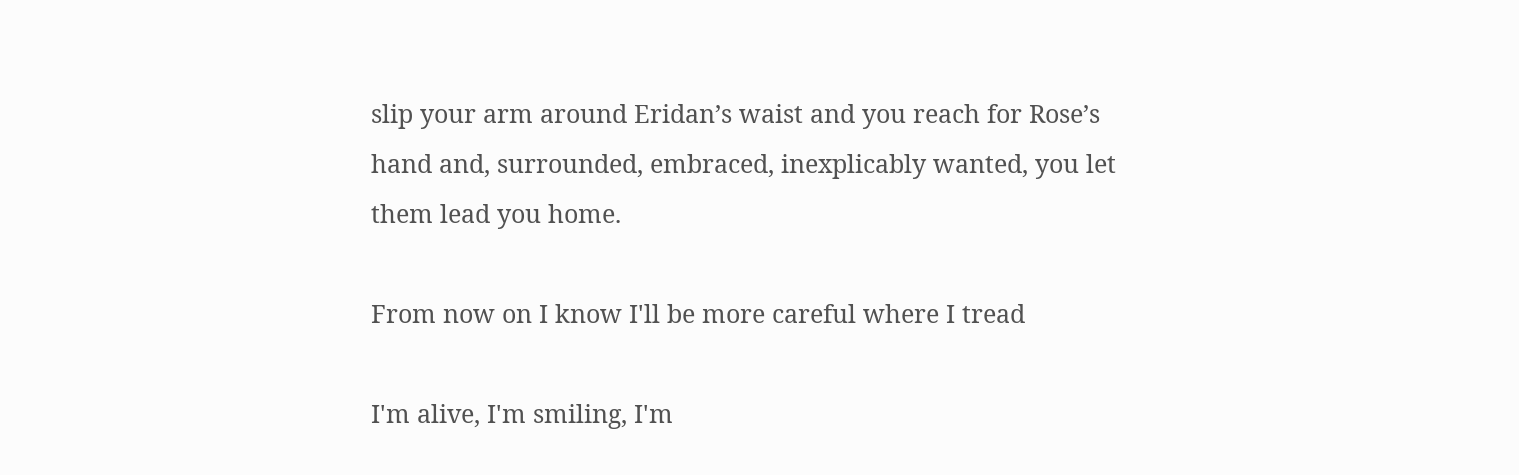slip your arm around Eridan’s waist and you reach for Rose’s hand and, surrounded, embraced, inexplicably wanted, you let them lead you home.

From now on I know I'll be more careful where I tread

I'm alive, I'm smiling, I'm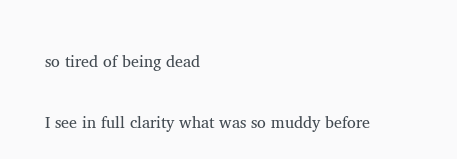so tired of being dead

I see in full clarity what was so muddy before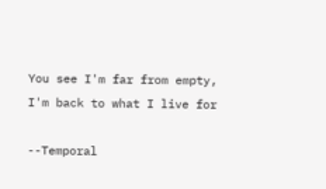You see I'm far from empty, I'm back to what I live for

--Temporal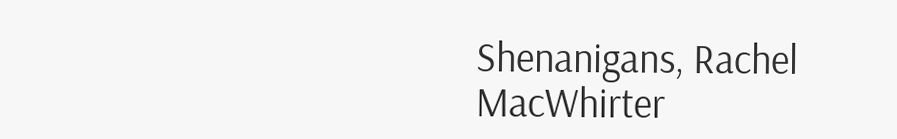Shenanigans, Rachel MacWhirter